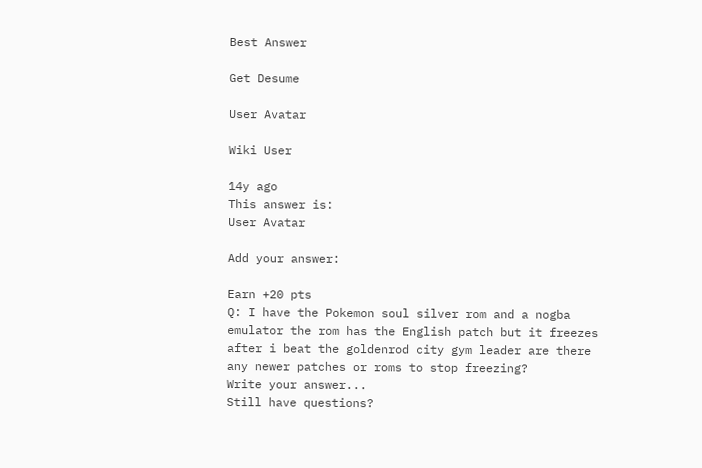Best Answer

Get Desume

User Avatar

Wiki User

14y ago
This answer is:
User Avatar

Add your answer:

Earn +20 pts
Q: I have the Pokemon soul silver rom and a nogba emulator the rom has the English patch but it freezes after i beat the goldenrod city gym leader are there any newer patches or roms to stop freezing?
Write your answer...
Still have questions?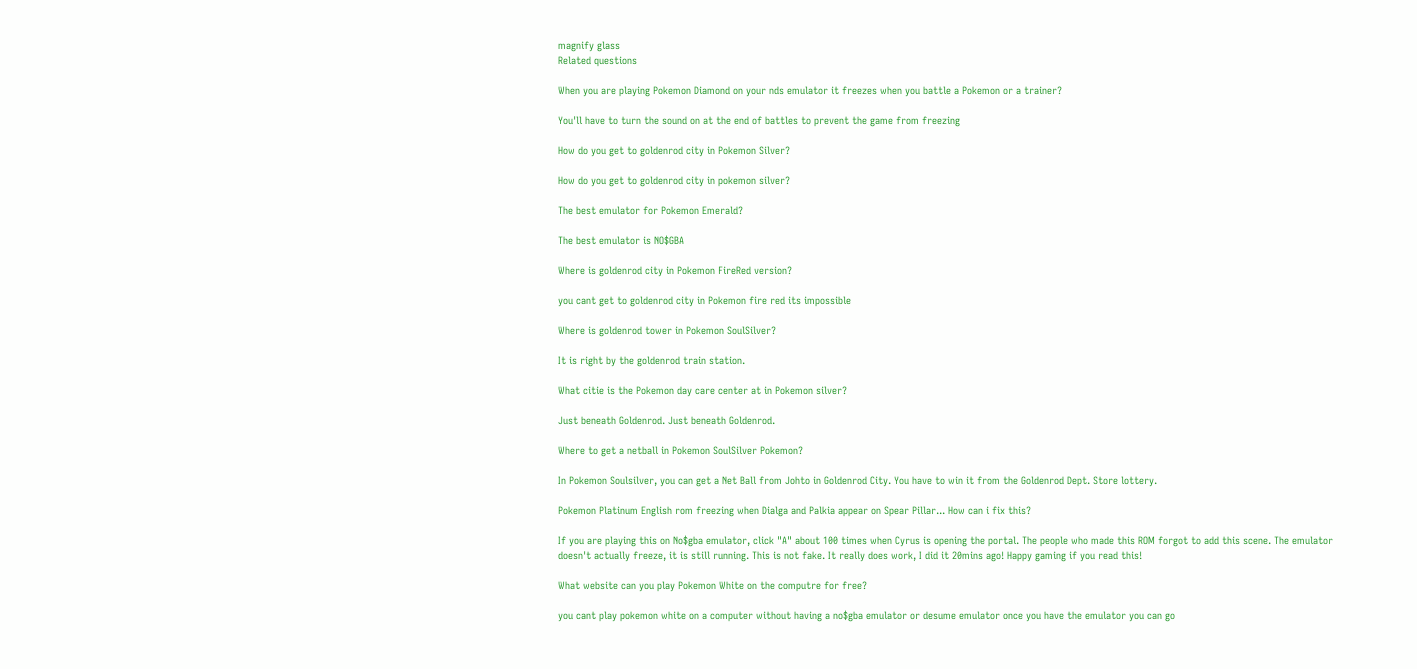magnify glass
Related questions

When you are playing Pokemon Diamond on your nds emulator it freezes when you battle a Pokemon or a trainer?

You'll have to turn the sound on at the end of battles to prevent the game from freezing

How do you get to goldenrod city in Pokemon Silver?

How do you get to goldenrod city in pokemon silver?

The best emulator for Pokemon Emerald?

The best emulator is NO$GBA

Where is goldenrod city in Pokemon FireRed version?

you cant get to goldenrod city in Pokemon fire red its impossible

Where is goldenrod tower in Pokemon SoulSilver?

It is right by the goldenrod train station.

What citie is the Pokemon day care center at in Pokemon silver?

Just beneath Goldenrod. Just beneath Goldenrod.

Where to get a netball in Pokemon SoulSilver Pokemon?

In Pokemon Soulsilver, you can get a Net Ball from Johto in Goldenrod City. You have to win it from the Goldenrod Dept. Store lottery.

Pokemon Platinum English rom freezing when Dialga and Palkia appear on Spear Pillar... How can i fix this?

If you are playing this on No$gba emulator, click "A" about 100 times when Cyrus is opening the portal. The people who made this ROM forgot to add this scene. The emulator doesn't actually freeze, it is still running. This is not fake. It really does work, I did it 20mins ago! Happy gaming if you read this!

What website can you play Pokemon White on the computre for free?

you cant play pokemon white on a computer without having a no$gba emulator or desume emulator once you have the emulator you can go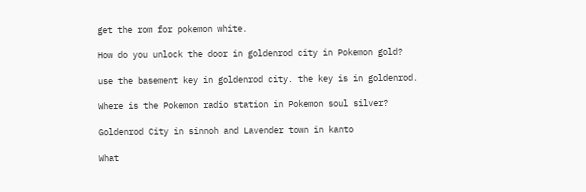get the rom for pokemon white.

How do you unlock the door in goldenrod city in Pokemon gold?

use the basement key in goldenrod city. the key is in goldenrod.

Where is the Pokemon radio station in Pokemon soul silver?

Goldenrod City in sinnoh and Lavender town in kanto

What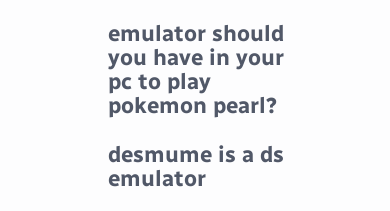emulator should you have in your pc to play pokemon pearl?

desmume is a ds emulator